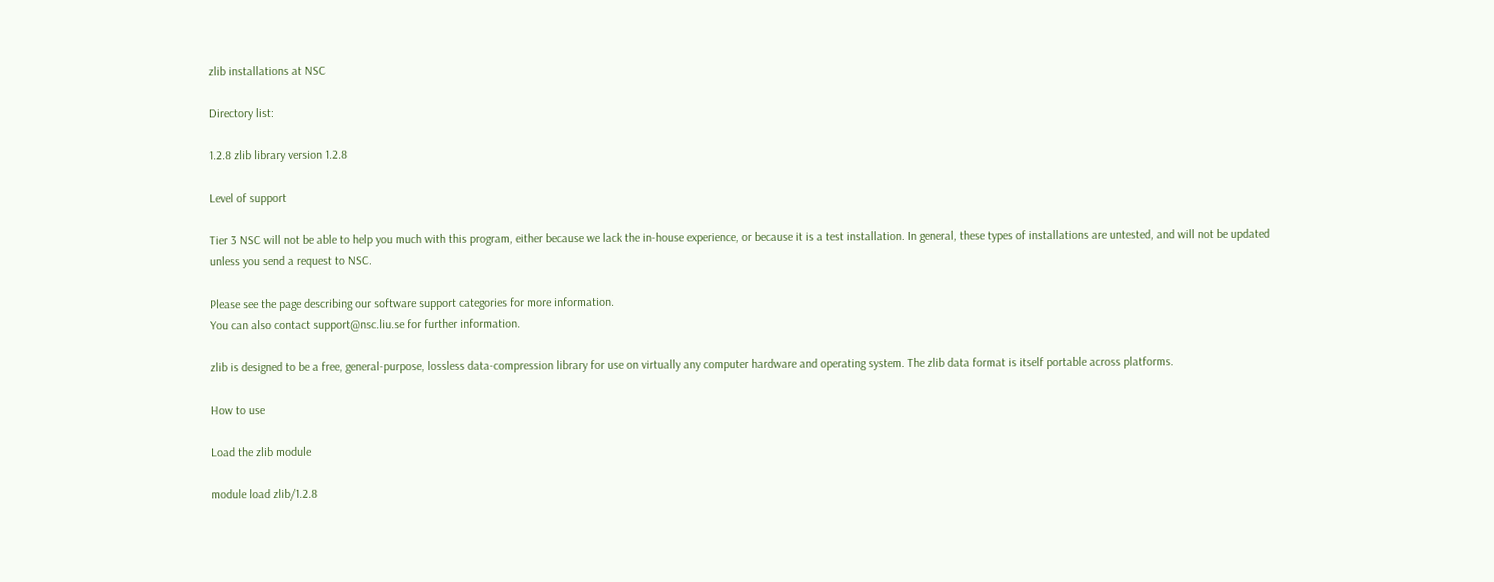zlib installations at NSC

Directory list:

1.2.8 zlib library version 1.2.8

Level of support

Tier 3 NSC will not be able to help you much with this program, either because we lack the in-house experience, or because it is a test installation. In general, these types of installations are untested, and will not be updated unless you send a request to NSC.

Please see the page describing our software support categories for more information.
You can also contact support@nsc.liu.se for further information.

zlib is designed to be a free, general-purpose, lossless data-compression library for use on virtually any computer hardware and operating system. The zlib data format is itself portable across platforms.

How to use

Load the zlib module

module load zlib/1.2.8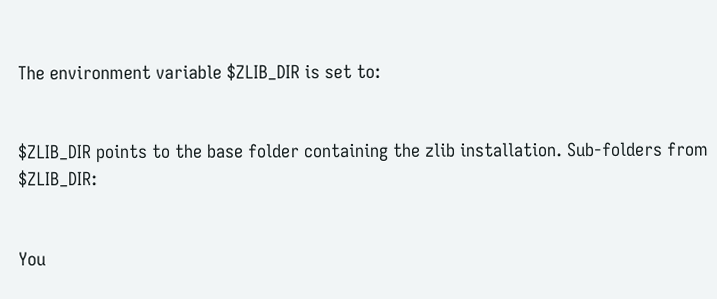The environment variable $ZLIB_DIR is set to:


$ZLIB_DIR points to the base folder containing the zlib installation. Sub-folders from $ZLIB_DIR:


You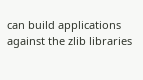can build applications against the zlib libraries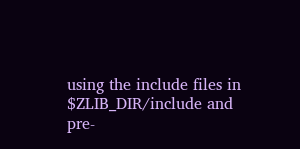using the include files in $ZLIB_DIR/include and pre-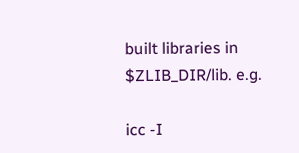built libraries in $ZLIB_DIR/lib. e.g.

icc -I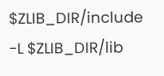$ZLIB_DIR/include -L $ZLIB_DIR/lib